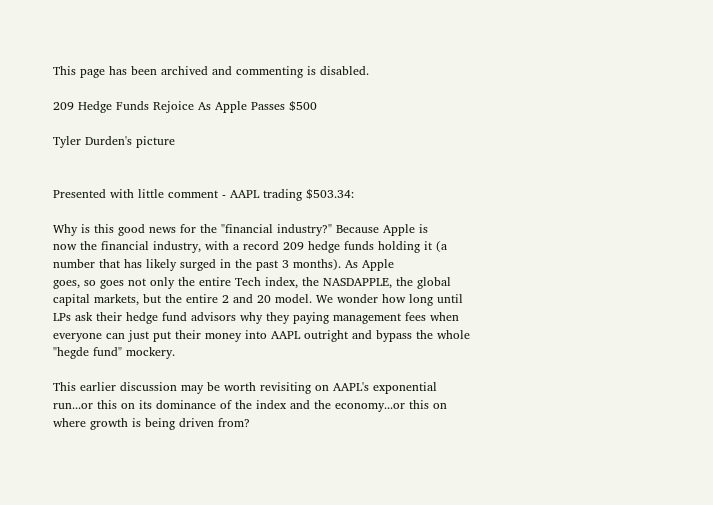This page has been archived and commenting is disabled.

209 Hedge Funds Rejoice As Apple Passes $500

Tyler Durden's picture


Presented with little comment - AAPL trading $503.34:

Why is this good news for the "financial industry?" Because Apple is
now the financial industry, with a record 209 hedge funds holding it (a number that has likely surged in the past 3 months). As Apple
goes, so goes not only the entire Tech index, the NASDAPPLE, the global capital markets, but the entire 2 and 20 model. We wonder how long until LPs ask their hedge fund advisors why they paying management fees when everyone can just put their money into AAPL outright and bypass the whole "hegde fund" mockery.

This earlier discussion may be worth revisiting on AAPL's exponential run...or this on its dominance of the index and the economy...or this on where growth is being driven from?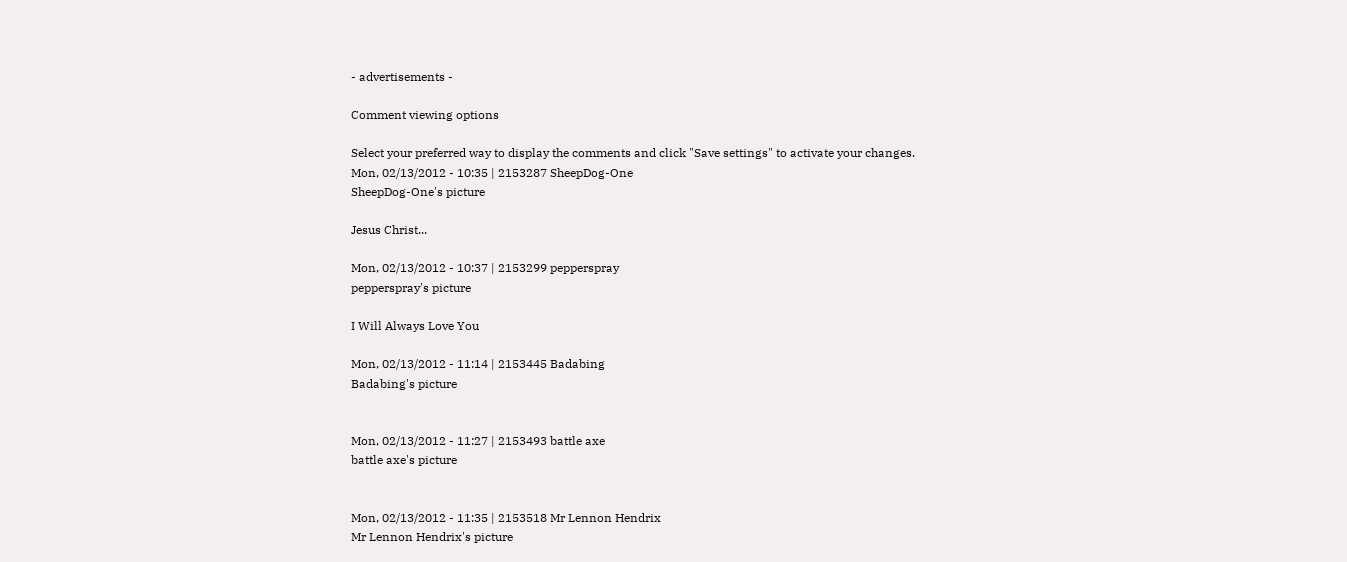- advertisements -

Comment viewing options

Select your preferred way to display the comments and click "Save settings" to activate your changes.
Mon, 02/13/2012 - 10:35 | 2153287 SheepDog-One
SheepDog-One's picture

Jesus Christ...

Mon, 02/13/2012 - 10:37 | 2153299 pepperspray
pepperspray's picture

I Will Always Love You

Mon, 02/13/2012 - 11:14 | 2153445 Badabing
Badabing's picture


Mon, 02/13/2012 - 11:27 | 2153493 battle axe
battle axe's picture


Mon, 02/13/2012 - 11:35 | 2153518 Mr Lennon Hendrix
Mr Lennon Hendrix's picture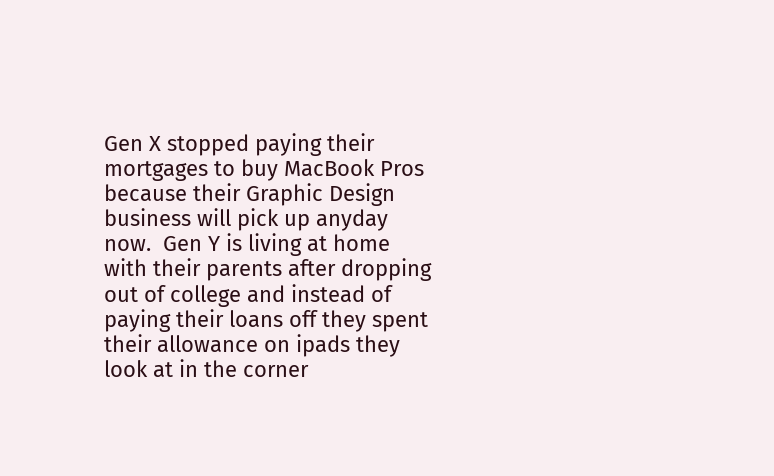Gen X stopped paying their mortgages to buy MacBook Pros because their Graphic Design business will pick up anyday now.  Gen Y is living at home with their parents after dropping out of college and instead of paying their loans off they spent their allowance on ipads they look at in the corner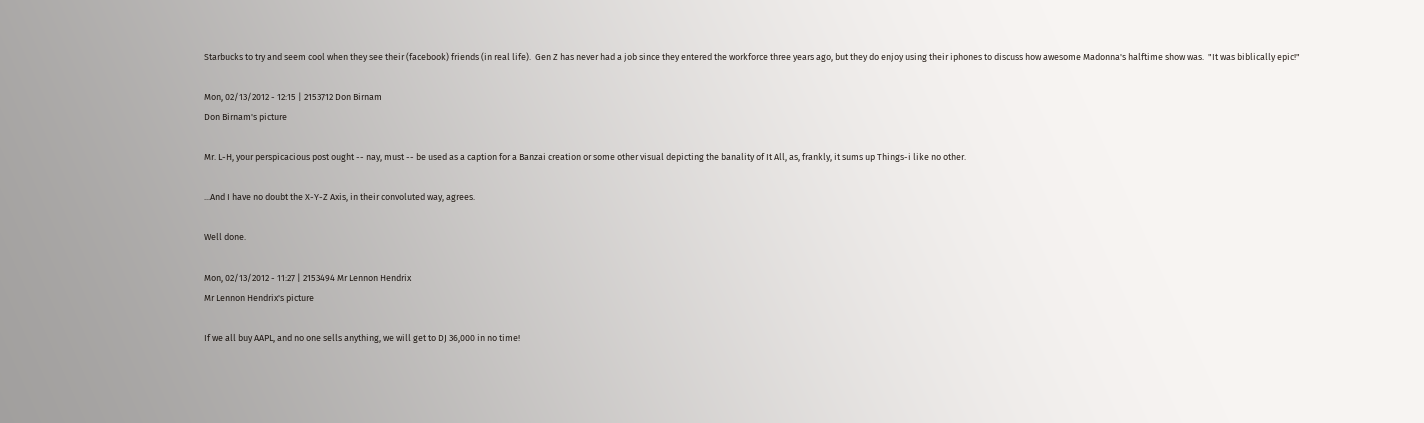Starbucks to try and seem cool when they see their (facebook) friends (in real life).  Gen Z has never had a job since they entered the workforce three years ago, but they do enjoy using their iphones to discuss how awesome Madonna's halftime show was.  "It was biblically epic!"

Mon, 02/13/2012 - 12:15 | 2153712 Don Birnam
Don Birnam's picture

Mr. L-H, your perspicacious post ought -- nay, must -- be used as a caption for a Banzai creation or some other visual depicting the banality of It All, as, frankly, it sums up Things-i like no other.

...And I have no doubt the X-Y-Z Axis, in their convoluted way, agrees.

Well done.

Mon, 02/13/2012 - 11:27 | 2153494 Mr Lennon Hendrix
Mr Lennon Hendrix's picture

If we all buy AAPL, and no one sells anything, we will get to DJ 36,000 in no time!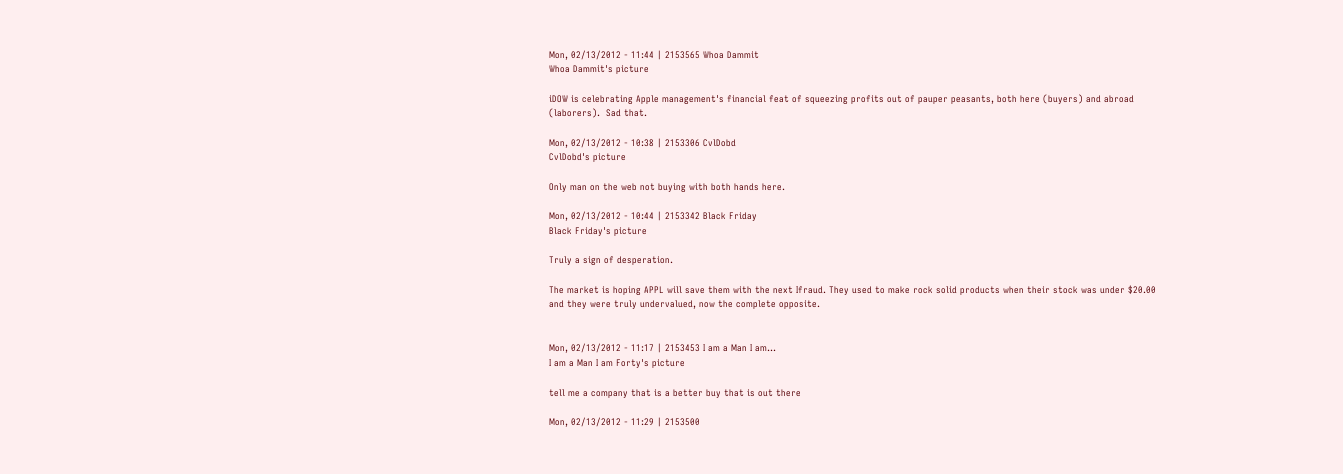Mon, 02/13/2012 - 11:44 | 2153565 Whoa Dammit
Whoa Dammit's picture

iDOW is celebrating Apple management's financial feat of squeezing profits out of pauper peasants, both here (buyers) and abroad (laborers).  Sad that.

Mon, 02/13/2012 - 10:38 | 2153306 CvlDobd
CvlDobd's picture

Only man on the web not buying with both hands here.

Mon, 02/13/2012 - 10:44 | 2153342 Black Friday
Black Friday's picture

Truly a sign of desperation.

The market is hoping APPL will save them with the next Ifraud. They used to make rock solid products when their stock was under $20.00 and they were truly undervalued, now the complete opposite.


Mon, 02/13/2012 - 11:17 | 2153453 I am a Man I am...
I am a Man I am Forty's picture

tell me a company that is a better buy that is out there

Mon, 02/13/2012 - 11:29 | 2153500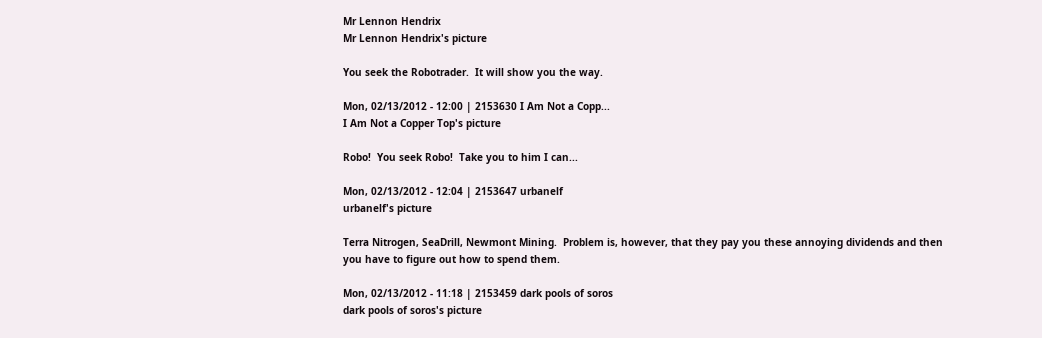Mr Lennon Hendrix
Mr Lennon Hendrix's picture

You seek the Robotrader.  It will show you the way.

Mon, 02/13/2012 - 12:00 | 2153630 I Am Not a Copp...
I Am Not a Copper Top's picture

Robo!  You seek Robo!  Take you to him I can...

Mon, 02/13/2012 - 12:04 | 2153647 urbanelf
urbanelf's picture

Terra Nitrogen, SeaDrill, Newmont Mining.  Problem is, however, that they pay you these annoying dividends and then you have to figure out how to spend them.

Mon, 02/13/2012 - 11:18 | 2153459 dark pools of soros
dark pools of soros's picture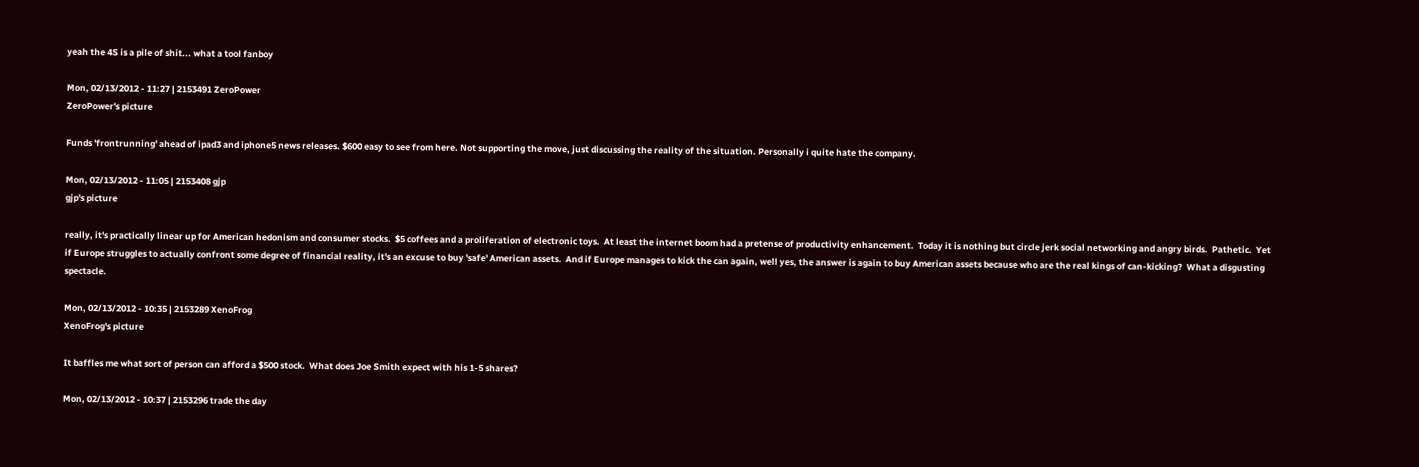yeah the 4S is a pile of shit... what a tool fanboy

Mon, 02/13/2012 - 11:27 | 2153491 ZeroPower
ZeroPower's picture

Funds 'frontrunning' ahead of ipad3 and iphone5 news releases. $600 easy to see from here. Not supporting the move, just discussing the reality of the situation. Personally i quite hate the company.

Mon, 02/13/2012 - 11:05 | 2153408 gjp
gjp's picture

really, it's practically linear up for American hedonism and consumer stocks.  $5 coffees and a proliferation of electronic toys.  At least the internet boom had a pretense of productivity enhancement.  Today it is nothing but circle jerk social networking and angry birds.  Pathetic.  Yet if Europe struggles to actually confront some degree of financial reality, it's an excuse to buy 'safe' American assets.  And if Europe manages to kick the can again, well yes, the answer is again to buy American assets because who are the real kings of can-kicking?  What a disgusting spectacle.

Mon, 02/13/2012 - 10:35 | 2153289 XenoFrog
XenoFrog's picture

It baffles me what sort of person can afford a $500 stock.  What does Joe Smith expect with his 1-5 shares?

Mon, 02/13/2012 - 10:37 | 2153296 trade the day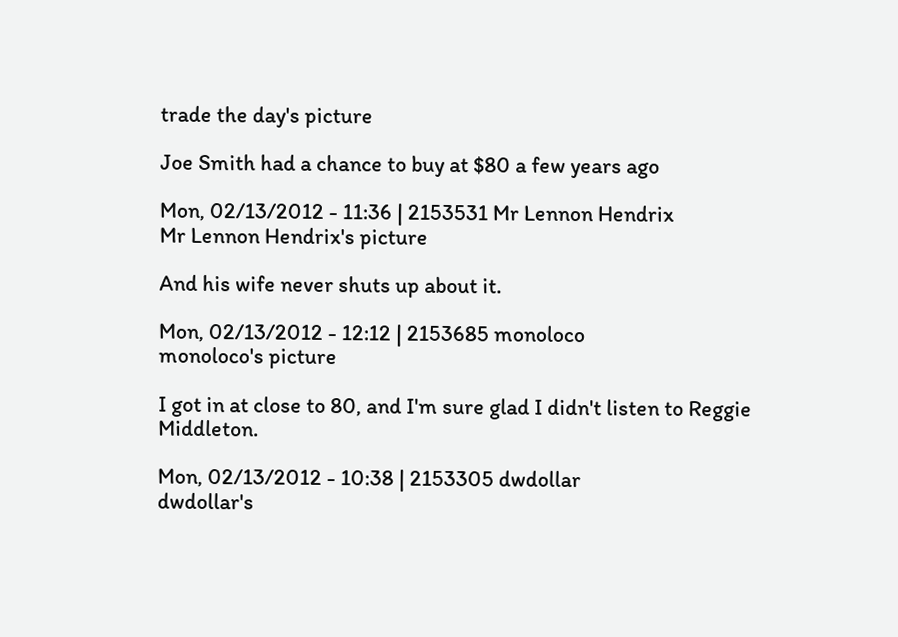trade the day's picture

Joe Smith had a chance to buy at $80 a few years ago

Mon, 02/13/2012 - 11:36 | 2153531 Mr Lennon Hendrix
Mr Lennon Hendrix's picture

And his wife never shuts up about it.

Mon, 02/13/2012 - 12:12 | 2153685 monoloco
monoloco's picture

I got in at close to 80, and I'm sure glad I didn't listen to Reggie Middleton.

Mon, 02/13/2012 - 10:38 | 2153305 dwdollar
dwdollar's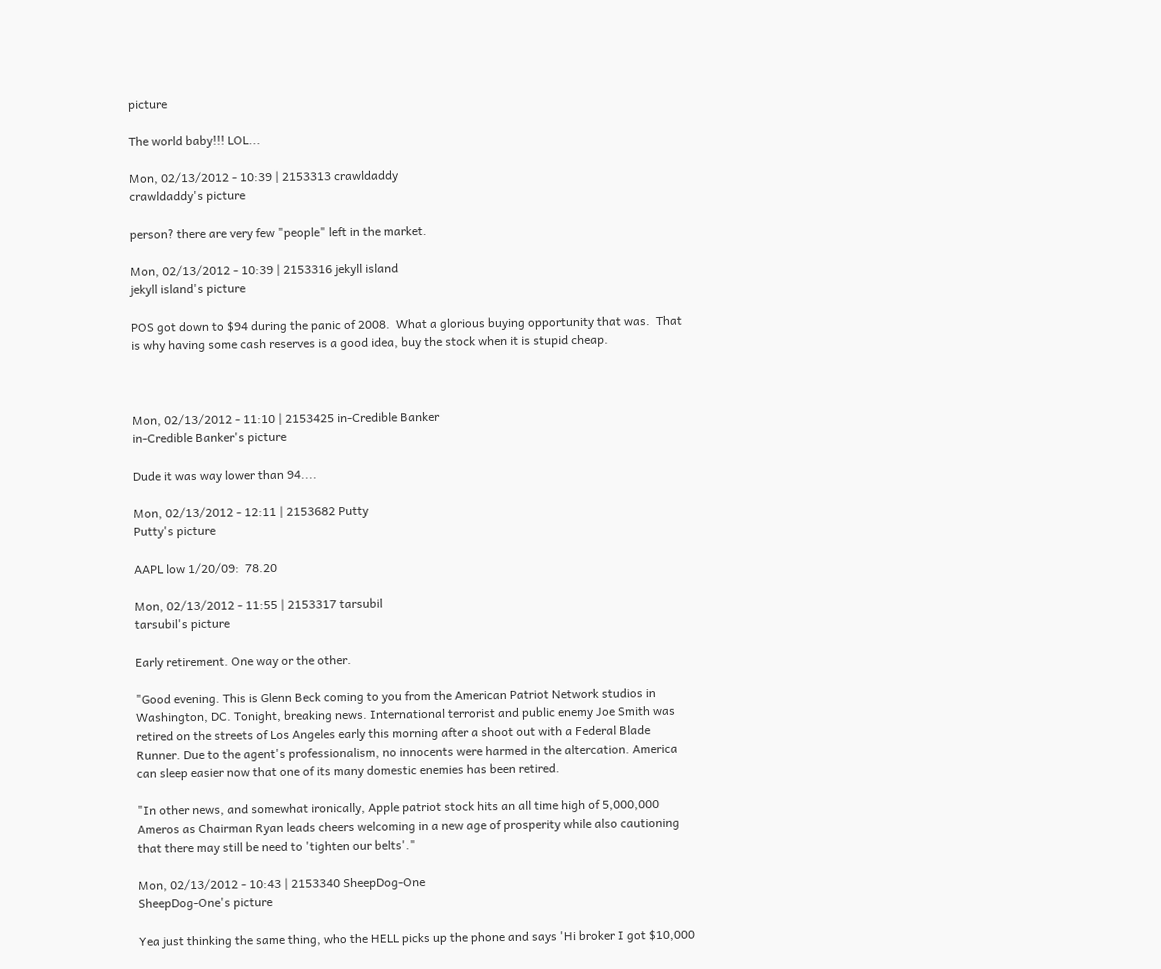picture

The world baby!!! LOL...

Mon, 02/13/2012 - 10:39 | 2153313 crawldaddy
crawldaddy's picture

person? there are very few "people" left in the market.

Mon, 02/13/2012 - 10:39 | 2153316 jekyll island
jekyll island's picture

POS got down to $94 during the panic of 2008.  What a glorious buying opportunity that was.  That is why having some cash reserves is a good idea, buy the stock when it is stupid cheap.



Mon, 02/13/2012 - 11:10 | 2153425 in-Credible Banker
in-Credible Banker's picture

Dude it was way lower than 94....

Mon, 02/13/2012 - 12:11 | 2153682 Putty
Putty's picture

AAPL low 1/20/09:  78.20

Mon, 02/13/2012 - 11:55 | 2153317 tarsubil
tarsubil's picture

Early retirement. One way or the other.

"Good evening. This is Glenn Beck coming to you from the American Patriot Network studios in Washington, DC. Tonight, breaking news. International terrorist and public enemy Joe Smith was retired on the streets of Los Angeles early this morning after a shoot out with a Federal Blade Runner. Due to the agent's professionalism, no innocents were harmed in the altercation. America can sleep easier now that one of its many domestic enemies has been retired.

"In other news, and somewhat ironically, Apple patriot stock hits an all time high of 5,000,000 Ameros as Chairman Ryan leads cheers welcoming in a new age of prosperity while also cautioning that there may still be need to 'tighten our belts'."

Mon, 02/13/2012 - 10:43 | 2153340 SheepDog-One
SheepDog-One's picture

Yea just thinking the same thing, who the HELL picks up the phone and says 'Hi broker I got $10,000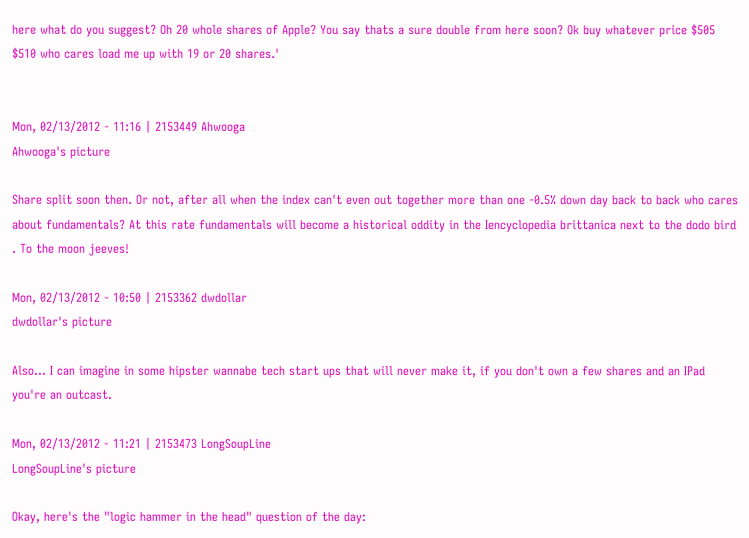here what do you suggest? Oh 20 whole shares of Apple? You say thats a sure double from here soon? Ok buy whatever price $505 $510 who cares load me up with 19 or 20 shares.'


Mon, 02/13/2012 - 11:16 | 2153449 Ahwooga
Ahwooga's picture

Share split soon then. Or not, after all when the index can't even out together more than one -0.5% down day back to back who cares about fundamentals? At this rate fundamentals will become a historical oddity in the Iencyclopedia brittanica next to the dodo bird . To the moon jeeves!

Mon, 02/13/2012 - 10:50 | 2153362 dwdollar
dwdollar's picture

Also... I can imagine in some hipster wannabe tech start ups that will never make it, if you don't own a few shares and an IPad you're an outcast.

Mon, 02/13/2012 - 11:21 | 2153473 LongSoupLine
LongSoupLine's picture

Okay, here's the "logic hammer in the head" question of the day: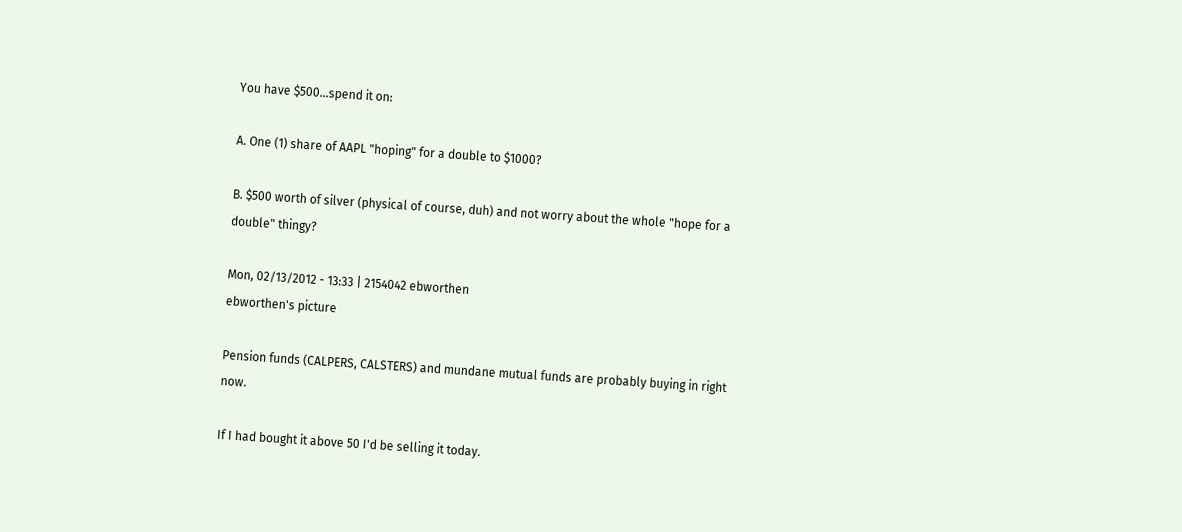You have $500...spend it on:

A. One (1) share of AAPL "hoping" for a double to $1000?

B. $500 worth of silver (physical of course, duh) and not worry about the whole "hope for a double" thingy?

Mon, 02/13/2012 - 13:33 | 2154042 ebworthen
ebworthen's picture

Pension funds (CALPERS, CALSTERS) and mundane mutual funds are probably buying in right now.

If I had bought it above 50 I'd be selling it today.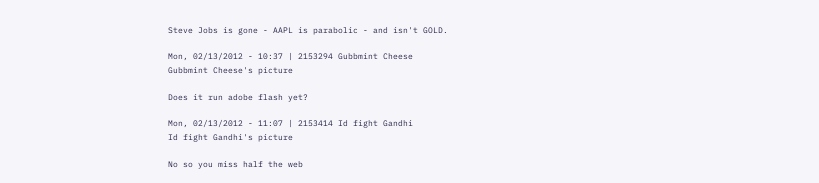Steve Jobs is gone - AAPL is parabolic - and isn't GOLD.

Mon, 02/13/2012 - 10:37 | 2153294 Gubbmint Cheese
Gubbmint Cheese's picture

Does it run adobe flash yet?

Mon, 02/13/2012 - 11:07 | 2153414 Id fight Gandhi
Id fight Gandhi's picture

No so you miss half the web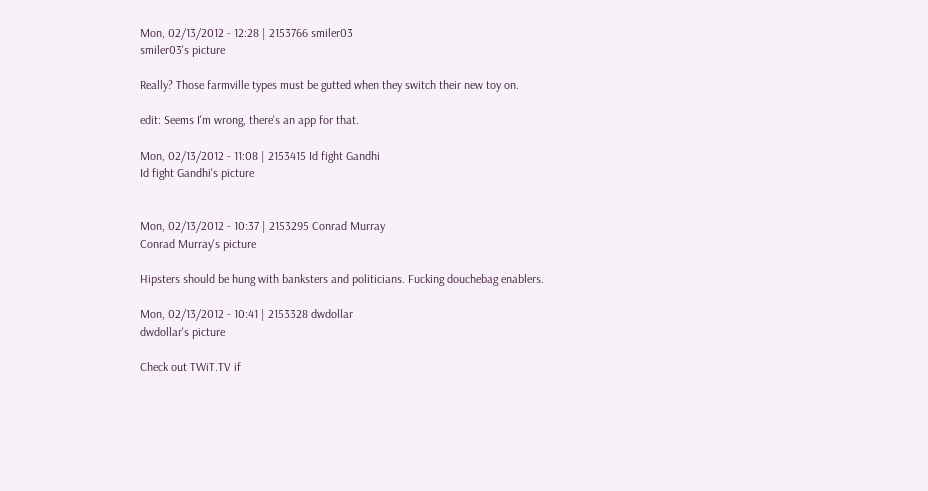Mon, 02/13/2012 - 12:28 | 2153766 smiler03
smiler03's picture

Really? Those farmville types must be gutted when they switch their new toy on.

edit: Seems I'm wrong, there's an app for that.

Mon, 02/13/2012 - 11:08 | 2153415 Id fight Gandhi
Id fight Gandhi's picture


Mon, 02/13/2012 - 10:37 | 2153295 Conrad Murray
Conrad Murray's picture

Hipsters should be hung with banksters and politicians. Fucking douchebag enablers.

Mon, 02/13/2012 - 10:41 | 2153328 dwdollar
dwdollar's picture

Check out TWiT.TV if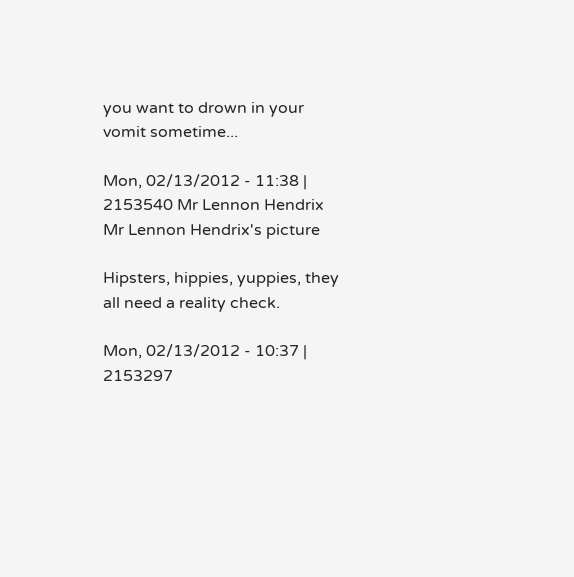you want to drown in your vomit sometime...

Mon, 02/13/2012 - 11:38 | 2153540 Mr Lennon Hendrix
Mr Lennon Hendrix's picture

Hipsters, hippies, yuppies, they all need a reality check.

Mon, 02/13/2012 - 10:37 | 2153297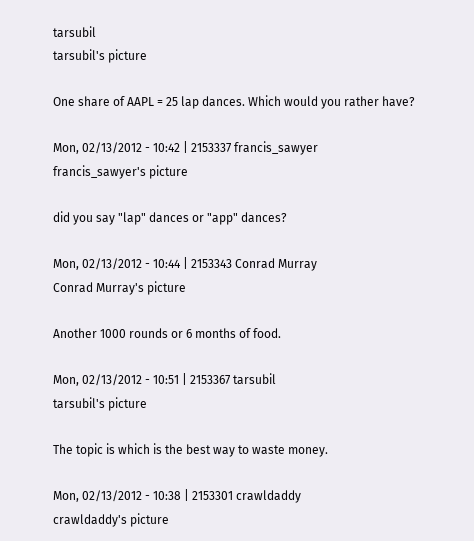tarsubil
tarsubil's picture

One share of AAPL = 25 lap dances. Which would you rather have?

Mon, 02/13/2012 - 10:42 | 2153337 francis_sawyer
francis_sawyer's picture

did you say "lap" dances or "app" dances?

Mon, 02/13/2012 - 10:44 | 2153343 Conrad Murray
Conrad Murray's picture

Another 1000 rounds or 6 months of food.

Mon, 02/13/2012 - 10:51 | 2153367 tarsubil
tarsubil's picture

The topic is which is the best way to waste money.

Mon, 02/13/2012 - 10:38 | 2153301 crawldaddy
crawldaddy's picture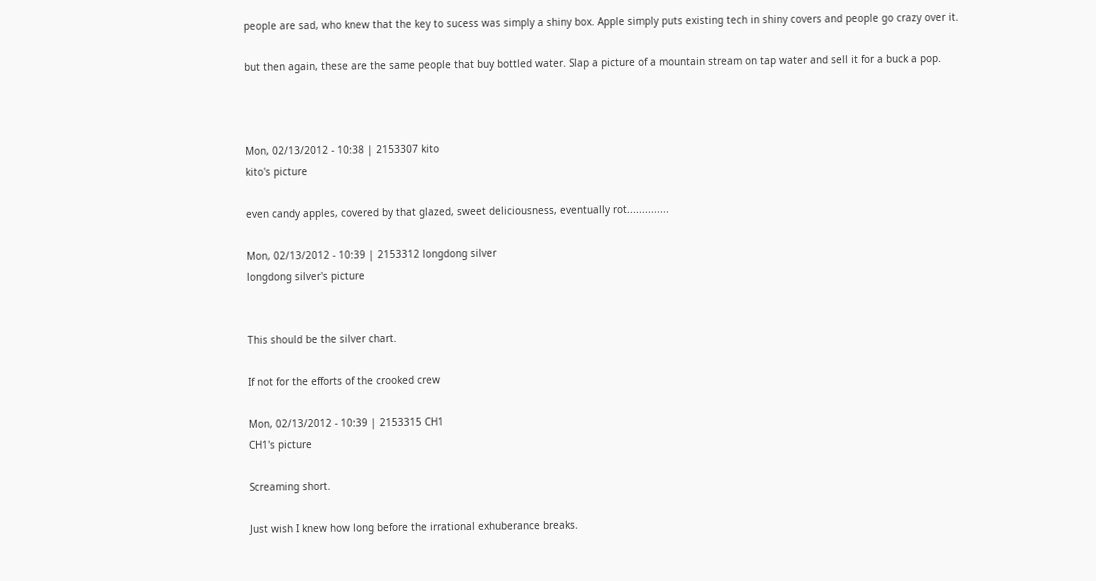people are sad, who knew that the key to sucess was simply a shiny box. Apple simply puts existing tech in shiny covers and people go crazy over it.

but then again, these are the same people that buy bottled water. Slap a picture of a mountain stream on tap water and sell it for a buck a pop.



Mon, 02/13/2012 - 10:38 | 2153307 kito
kito's picture

even candy apples, covered by that glazed, sweet deliciousness, eventually rot..............

Mon, 02/13/2012 - 10:39 | 2153312 longdong silver
longdong silver's picture


This should be the silver chart.

If not for the efforts of the crooked crew

Mon, 02/13/2012 - 10:39 | 2153315 CH1
CH1's picture

Screaming short.

Just wish I knew how long before the irrational exhuberance breaks.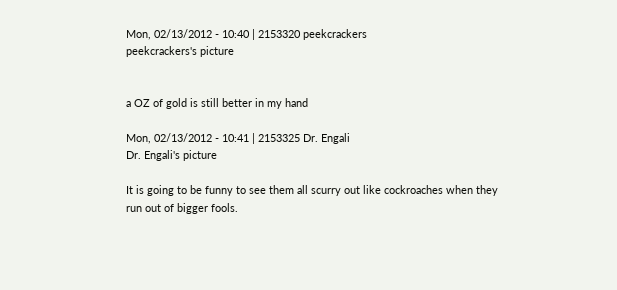Mon, 02/13/2012 - 10:40 | 2153320 peekcrackers
peekcrackers's picture


a OZ of gold is still better in my hand

Mon, 02/13/2012 - 10:41 | 2153325 Dr. Engali
Dr. Engali's picture

It is going to be funny to see them all scurry out like cockroaches when they run out of bigger fools.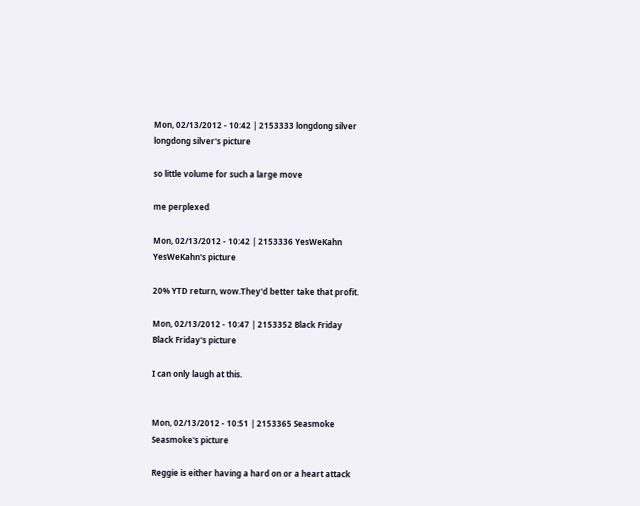Mon, 02/13/2012 - 10:42 | 2153333 longdong silver
longdong silver's picture

so little volume for such a large move

me perplexed

Mon, 02/13/2012 - 10:42 | 2153336 YesWeKahn
YesWeKahn's picture

20% YTD return, wow.They'd better take that profit.

Mon, 02/13/2012 - 10:47 | 2153352 Black Friday
Black Friday's picture

I can only laugh at this.


Mon, 02/13/2012 - 10:51 | 2153365 Seasmoke
Seasmoke's picture

Reggie is either having a hard on or a heart attack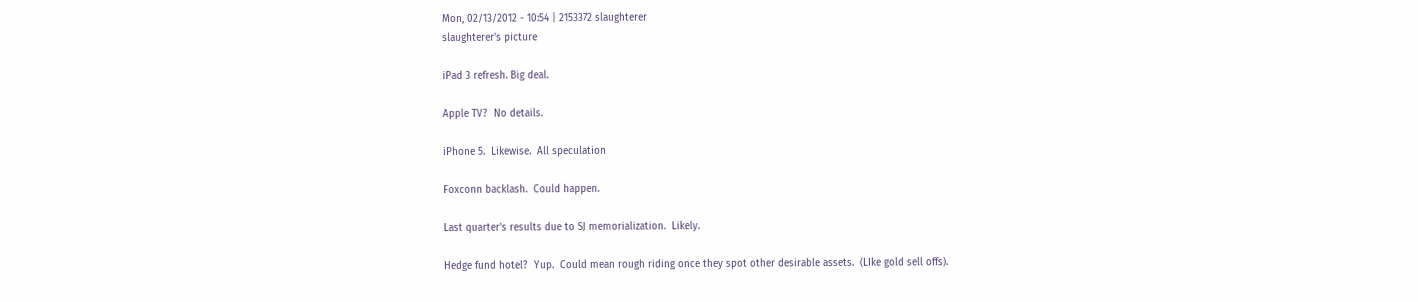Mon, 02/13/2012 - 10:54 | 2153372 slaughterer
slaughterer's picture

iPad 3 refresh. Big deal.

Apple TV?  No details.

iPhone 5.  Likewise.  All speculation

Foxconn backlash.  Could happen.

Last quarter's results due to SJ memorialization.  Likely.

Hedge fund hotel?  Yup.  Could mean rough riding once they spot other desirable assets.  (LIke gold sell offs).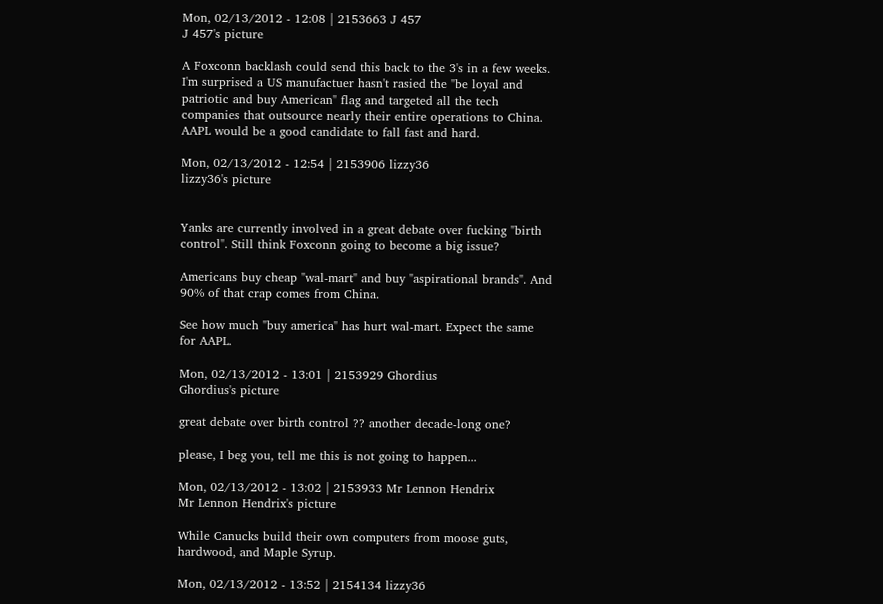Mon, 02/13/2012 - 12:08 | 2153663 J 457
J 457's picture

A Foxconn backlash could send this back to the 3's in a few weeks. I'm surprised a US manufactuer hasn't rasied the "be loyal and patriotic and buy American" flag and targeted all the tech companies that outsource nearly their entire operations to China.  AAPL would be a good candidate to fall fast and hard.

Mon, 02/13/2012 - 12:54 | 2153906 lizzy36
lizzy36's picture


Yanks are currently involved in a great debate over fucking "birth control". Still think Foxconn going to become a big issue?

Americans buy cheap "wal-mart" and buy "aspirational brands". And 90% of that crap comes from China.

See how much "buy america" has hurt wal-mart. Expect the same for AAPL.

Mon, 02/13/2012 - 13:01 | 2153929 Ghordius
Ghordius's picture

great debate over birth control ?? another decade-long one?

please, I beg you, tell me this is not going to happen...

Mon, 02/13/2012 - 13:02 | 2153933 Mr Lennon Hendrix
Mr Lennon Hendrix's picture

While Canucks build their own computers from moose guts, hardwood, and Maple Syrup.

Mon, 02/13/2012 - 13:52 | 2154134 lizzy36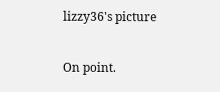lizzy36's picture

On point.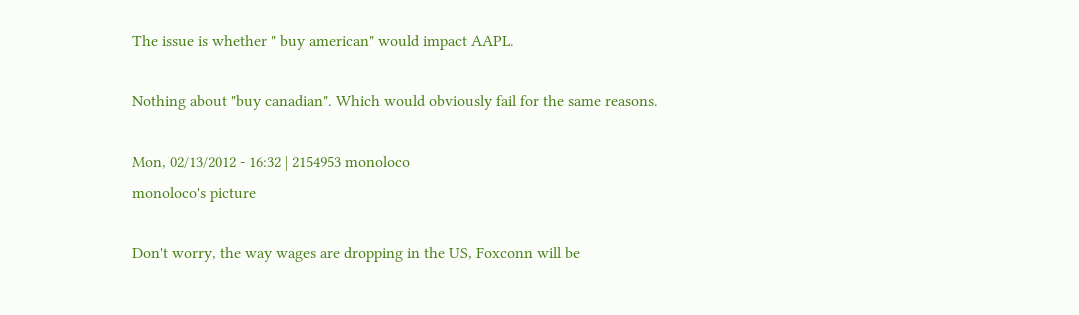The issue is whether " buy american" would impact AAPL.

Nothing about "buy canadian". Which would obviously fail for the same reasons.

Mon, 02/13/2012 - 16:32 | 2154953 monoloco
monoloco's picture

Don't worry, the way wages are dropping in the US, Foxconn will be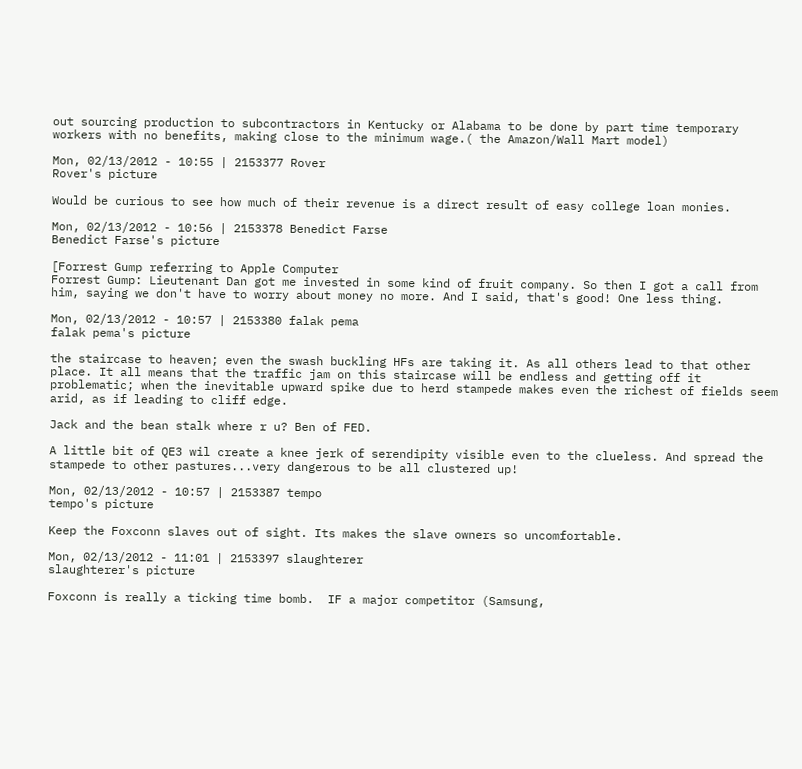out sourcing production to subcontractors in Kentucky or Alabama to be done by part time temporary workers with no benefits, making close to the minimum wage.( the Amazon/Wall Mart model)

Mon, 02/13/2012 - 10:55 | 2153377 Rover
Rover's picture

Would be curious to see how much of their revenue is a direct result of easy college loan monies.

Mon, 02/13/2012 - 10:56 | 2153378 Benedict Farse
Benedict Farse's picture

[Forrest Gump referring to Apple Computer
Forrest Gump: Lieutenant Dan got me invested in some kind of fruit company. So then I got a call from him, saying we don't have to worry about money no more. And I said, that's good! One less thing.

Mon, 02/13/2012 - 10:57 | 2153380 falak pema
falak pema's picture

the staircase to heaven; even the swash buckling HFs are taking it. As all others lead to that other place. It all means that the traffic jam on this staircase will be endless and getting off it problematic; when the inevitable upward spike due to herd stampede makes even the richest of fields seem arid, as if leading to cliff edge.

Jack and the bean stalk where r u? Ben of FED.

A little bit of QE3 wil create a knee jerk of serendipity visible even to the clueless. And spread the stampede to other pastures...very dangerous to be all clustered up!

Mon, 02/13/2012 - 10:57 | 2153387 tempo
tempo's picture

Keep the Foxconn slaves out of sight. Its makes the slave owners so uncomfortable.

Mon, 02/13/2012 - 11:01 | 2153397 slaughterer
slaughterer's picture

Foxconn is really a ticking time bomb.  IF a major competitor (Samsung,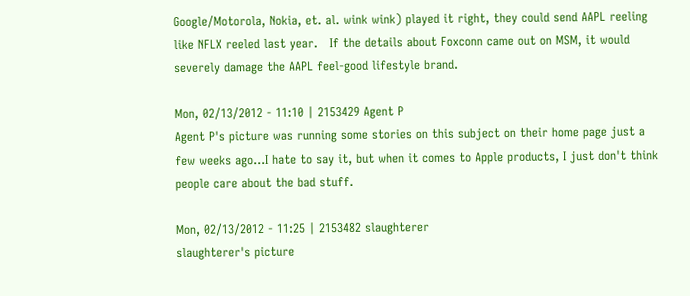Google/Motorola, Nokia, et. al. wink wink) played it right, they could send AAPL reeling like NFLX reeled last year.   If the details about Foxconn came out on MSM, it would severely damage the AAPL feel-good lifestyle brand.

Mon, 02/13/2012 - 11:10 | 2153429 Agent P
Agent P's picture was running some stories on this subject on their home page just a few weeks ago...I hate to say it, but when it comes to Apple products, I just don't think people care about the bad stuff.

Mon, 02/13/2012 - 11:25 | 2153482 slaughterer
slaughterer's picture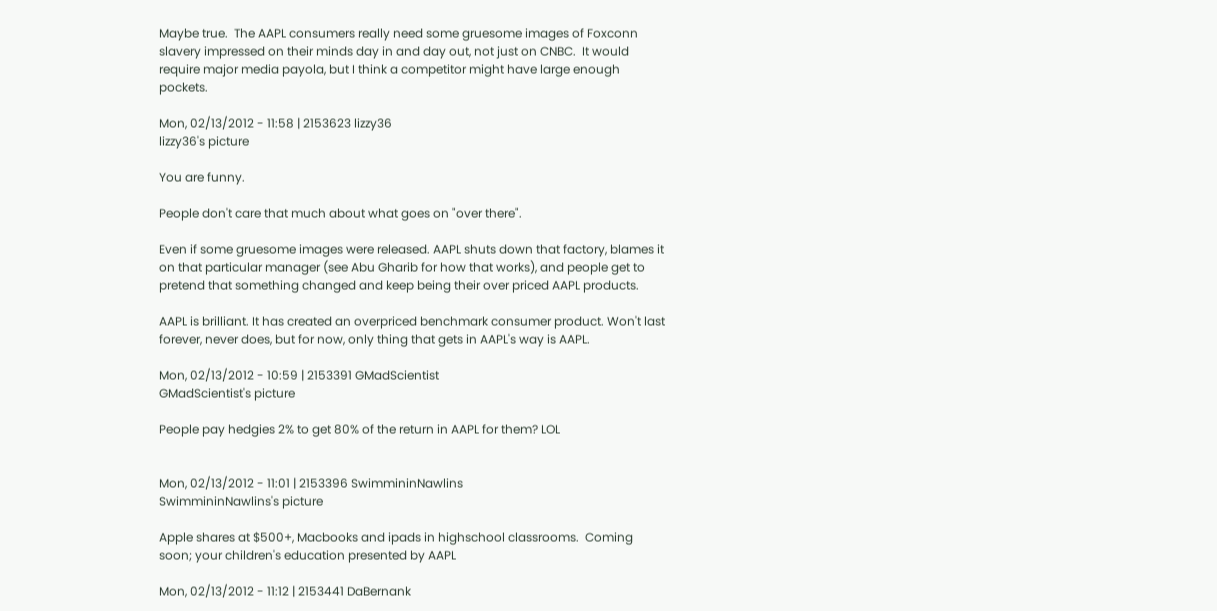Maybe true.  The AAPL consumers really need some gruesome images of Foxconn slavery impressed on their minds day in and day out, not just on CNBC.  It would require major media payola, but I think a competitor might have large enough pockets.

Mon, 02/13/2012 - 11:58 | 2153623 lizzy36
lizzy36's picture

You are funny.

People don't care that much about what goes on "over there".

Even if some gruesome images were released. AAPL shuts down that factory, blames it on that particular manager (see Abu Gharib for how that works), and people get to pretend that something changed and keep being their over priced AAPL products.

AAPL is brilliant. It has created an overpriced benchmark consumer product. Won't last forever, never does, but for now, only thing that gets in AAPL's way is AAPL.

Mon, 02/13/2012 - 10:59 | 2153391 GMadScientist
GMadScientist's picture

People pay hedgies 2% to get 80% of the return in AAPL for them? LOL


Mon, 02/13/2012 - 11:01 | 2153396 SwimmininNawlins
SwimmininNawlins's picture

Apple shares at $500+, Macbooks and ipads in highschool classrooms.  Coming soon; your children's education presented by AAPL

Mon, 02/13/2012 - 11:12 | 2153441 DaBernank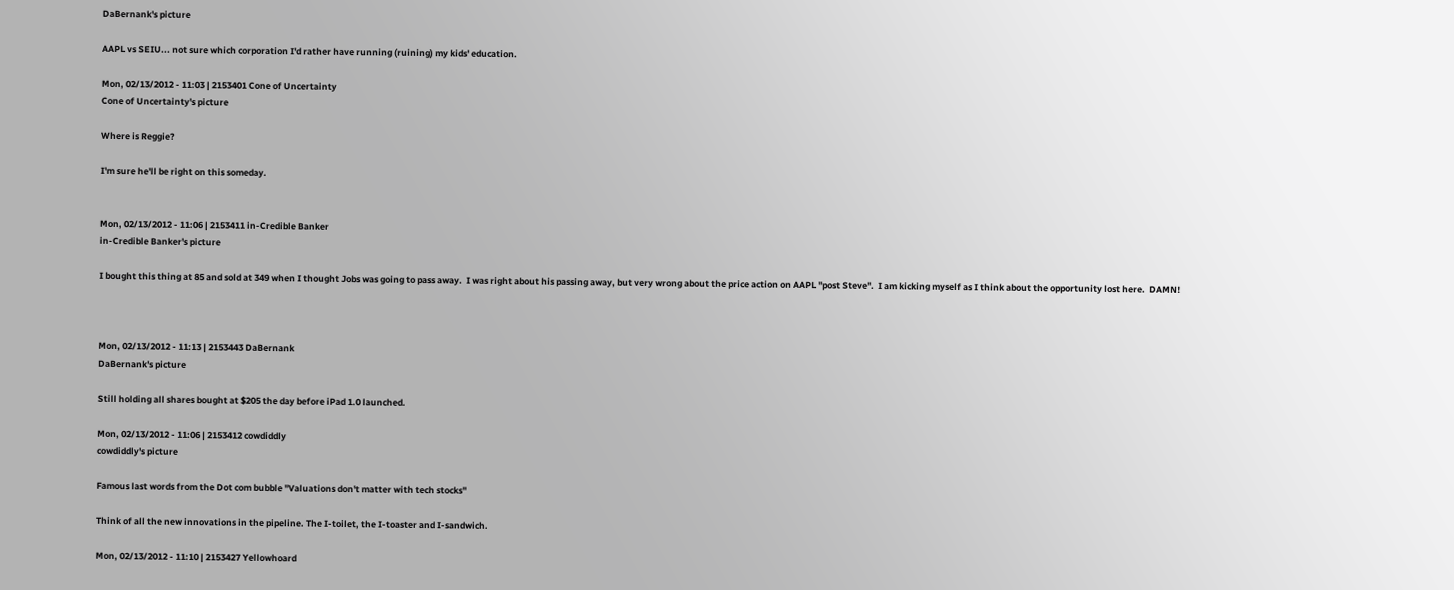DaBernank's picture

AAPL vs SEIU... not sure which corporation I'd rather have running (ruining) my kids' education.

Mon, 02/13/2012 - 11:03 | 2153401 Cone of Uncertainty
Cone of Uncertainty's picture

Where is Reggie?

I'm sure he'll be right on this someday.


Mon, 02/13/2012 - 11:06 | 2153411 in-Credible Banker
in-Credible Banker's picture

I bought this thing at 85 and sold at 349 when I thought Jobs was going to pass away.  I was right about his passing away, but very wrong about the price action on AAPL "post Steve".  I am kicking myself as I think about the opportunity lost here.  DAMN!



Mon, 02/13/2012 - 11:13 | 2153443 DaBernank
DaBernank's picture

Still holding all shares bought at $205 the day before iPad 1.0 launched.

Mon, 02/13/2012 - 11:06 | 2153412 cowdiddly
cowdiddly's picture

Famous last words from the Dot com bubble "Valuations don't matter with tech stocks"

Think of all the new innovations in the pipeline. The I-toilet, the I-toaster and I-sandwich.

Mon, 02/13/2012 - 11:10 | 2153427 Yellowhoard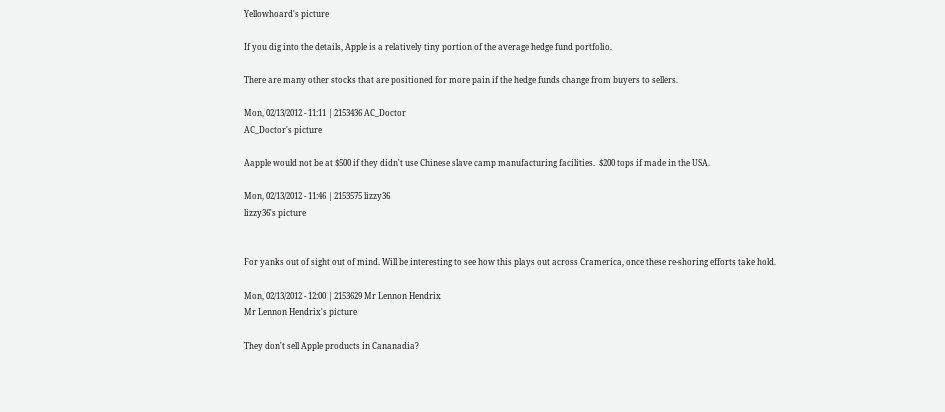Yellowhoard's picture

If you dig into the details, Apple is a relatively tiny portion of the average hedge fund portfolio.

There are many other stocks that are positioned for more pain if the hedge funds change from buyers to sellers.

Mon, 02/13/2012 - 11:11 | 2153436 AC_Doctor
AC_Doctor's picture

Aapple would not be at $500 if they didn't use Chinese slave camp manufacturing facilities.  $200 tops if made in the USA.

Mon, 02/13/2012 - 11:46 | 2153575 lizzy36
lizzy36's picture


For yanks out of sight out of mind. Will be interesting to see how this plays out across Cramerica, once these re-shoring efforts take hold.

Mon, 02/13/2012 - 12:00 | 2153629 Mr Lennon Hendrix
Mr Lennon Hendrix's picture

They don't sell Apple products in Cananadia?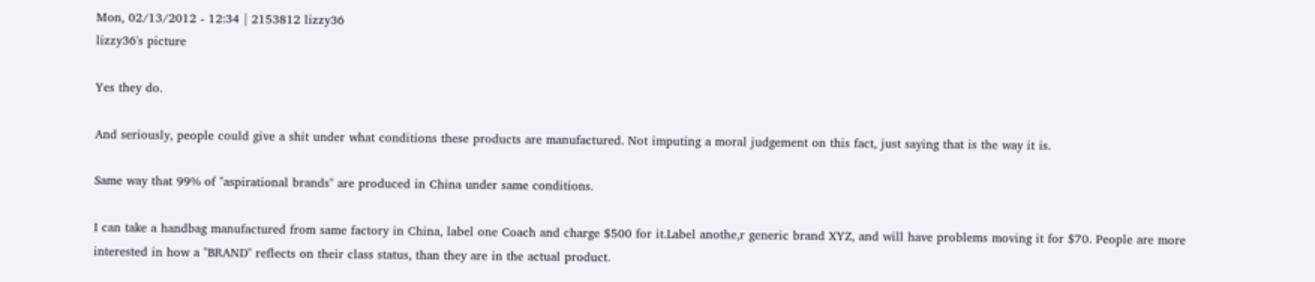Mon, 02/13/2012 - 12:34 | 2153812 lizzy36
lizzy36's picture

Yes they do.

And seriously, people could give a shit under what conditions these products are manufactured. Not imputing a moral judgement on this fact, just saying that is the way it is.

Same way that 99% of "aspirational brands" are produced in China under same conditions.

I can take a handbag manufactured from same factory in China, label one Coach and charge $500 for it.Label anothe,r generic brand XYZ, and will have problems moving it for $70. People are more interested in how a "BRAND" reflects on their class status, than they are in the actual product.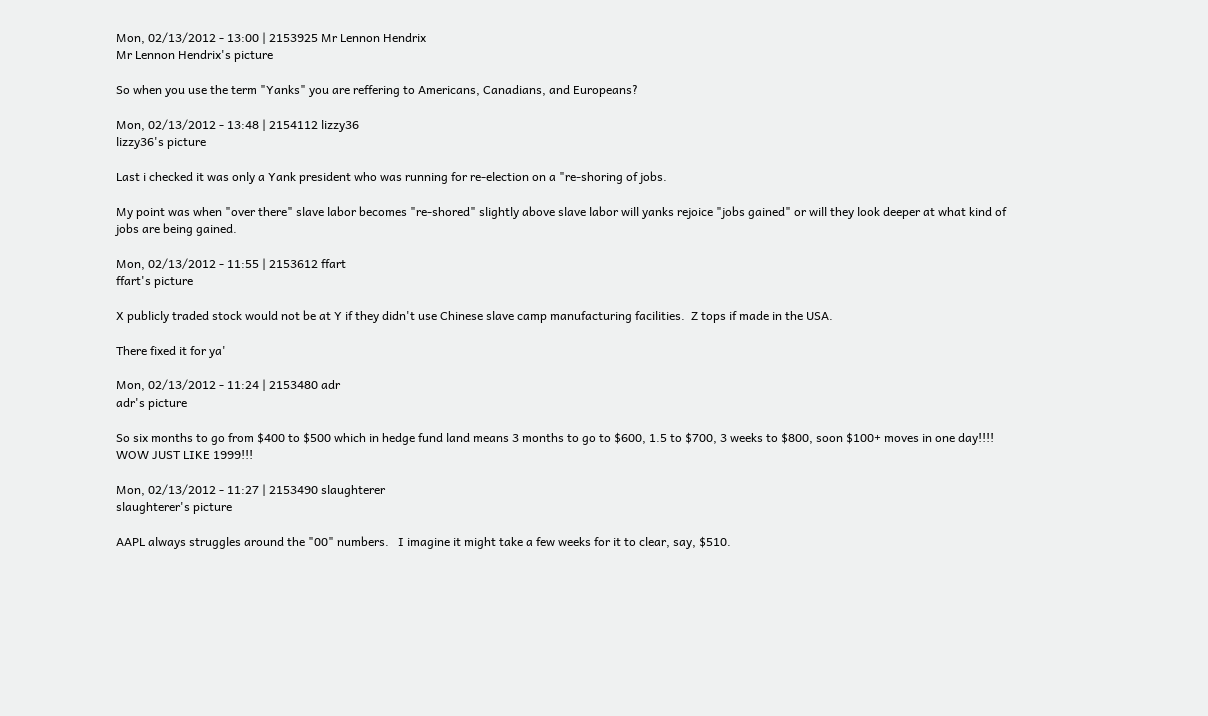Mon, 02/13/2012 - 13:00 | 2153925 Mr Lennon Hendrix
Mr Lennon Hendrix's picture

So when you use the term "Yanks" you are reffering to Americans, Canadians, and Europeans?

Mon, 02/13/2012 - 13:48 | 2154112 lizzy36
lizzy36's picture

Last i checked it was only a Yank president who was running for re-election on a "re-shoring of jobs.

My point was when "over there" slave labor becomes "re-shored" slightly above slave labor will yanks rejoice "jobs gained" or will they look deeper at what kind of jobs are being gained.

Mon, 02/13/2012 - 11:55 | 2153612 ffart
ffart's picture

X publicly traded stock would not be at Y if they didn't use Chinese slave camp manufacturing facilities.  Z tops if made in the USA.

There fixed it for ya'

Mon, 02/13/2012 - 11:24 | 2153480 adr
adr's picture

So six months to go from $400 to $500 which in hedge fund land means 3 months to go to $600, 1.5 to $700, 3 weeks to $800, soon $100+ moves in one day!!!! WOW JUST LIKE 1999!!!

Mon, 02/13/2012 - 11:27 | 2153490 slaughterer
slaughterer's picture

AAPL always struggles around the "00" numbers.   I imagine it might take a few weeks for it to clear, say, $510.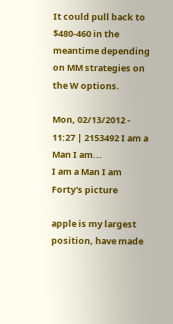It could pull back to $480-460 in the meantime depending on MM strategies on the W options.

Mon, 02/13/2012 - 11:27 | 2153492 I am a Man I am...
I am a Man I am Forty's picture

apple is my largest position, have made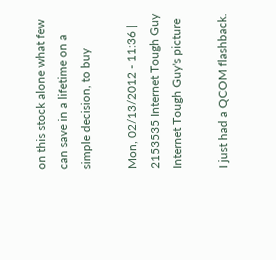on this stock alone what few can save in a lifetime on a simple decision, to buy

Mon, 02/13/2012 - 11:36 | 2153535 Internet Tough Guy
Internet Tough Guy's picture

I just had a QCOM flashback.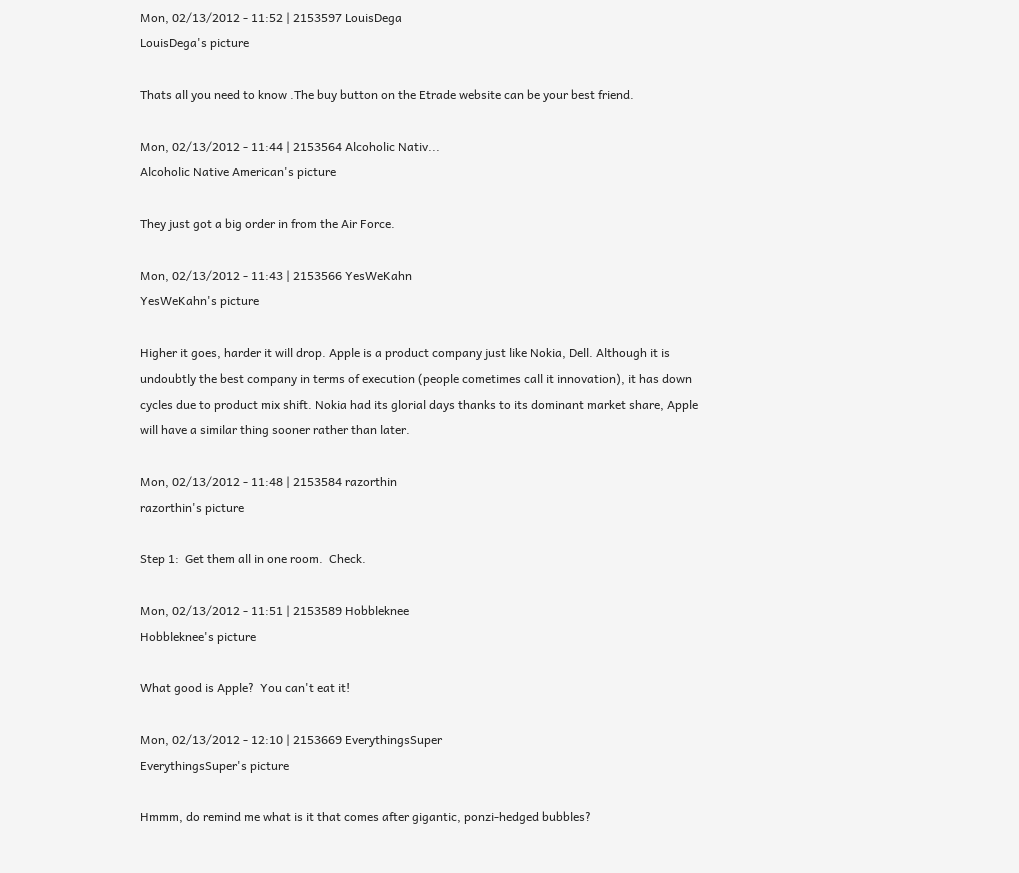Mon, 02/13/2012 - 11:52 | 2153597 LouisDega
LouisDega's picture

Thats all you need to know .The buy button on the Etrade website can be your best friend.

Mon, 02/13/2012 - 11:44 | 2153564 Alcoholic Nativ...
Alcoholic Native American's picture

They just got a big order in from the Air Force.

Mon, 02/13/2012 - 11:43 | 2153566 YesWeKahn
YesWeKahn's picture

Higher it goes, harder it will drop. Apple is a product company just like Nokia, Dell. Although it is undoubtly the best company in terms of execution (people cometimes call it innovation), it has down cycles due to product mix shift. Nokia had its glorial days thanks to its dominant market share, Apple will have a similar thing sooner rather than later.

Mon, 02/13/2012 - 11:48 | 2153584 razorthin
razorthin's picture

Step 1:  Get them all in one room.  Check.

Mon, 02/13/2012 - 11:51 | 2153589 Hobbleknee
Hobbleknee's picture

What good is Apple?  You can't eat it!

Mon, 02/13/2012 - 12:10 | 2153669 EverythingsSuper
EverythingsSuper's picture

Hmmm, do remind me what is it that comes after gigantic, ponzi-hedged bubbles?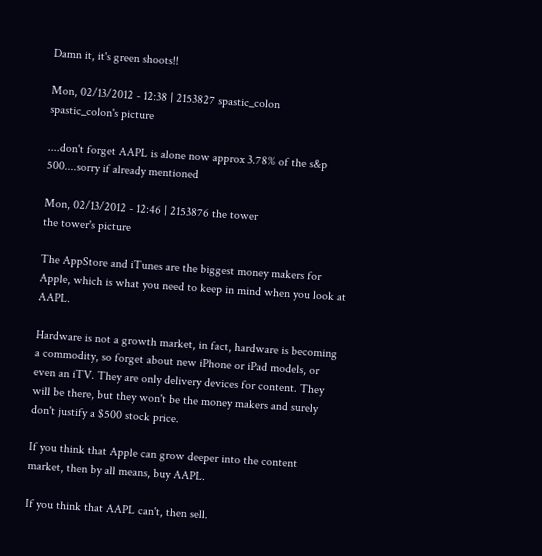Damn it, it's green shoots!!

Mon, 02/13/2012 - 12:38 | 2153827 spastic_colon
spastic_colon's picture

....don't forget AAPL is alone now approx 3.78% of the s&p 500....sorry if already mentioned

Mon, 02/13/2012 - 12:46 | 2153876 the tower
the tower's picture

The AppStore and iTunes are the biggest money makers for Apple, which is what you need to keep in mind when you look at AAPL.

Hardware is not a growth market, in fact, hardware is becoming a commodity, so forget about new iPhone or iPad models, or even an iTV. They are only delivery devices for content. They will be there, but they won't be the money makers and surely don't justify a $500 stock price.

If you think that Apple can grow deeper into the content market, then by all means, buy AAPL.

If you think that AAPL can't, then sell.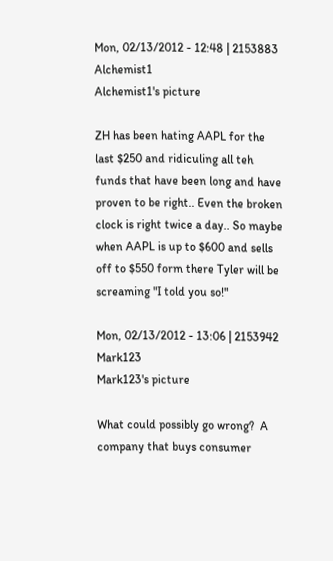Mon, 02/13/2012 - 12:48 | 2153883 Alchemist1
Alchemist1's picture

ZH has been hating AAPL for the last $250 and ridiculing all teh funds that have been long and have proven to be right.. Even the broken clock is right twice a day.. So maybe when AAPL is up to $600 and sells off to $550 form there Tyler will be screaming "I told you so!"

Mon, 02/13/2012 - 13:06 | 2153942 Mark123
Mark123's picture

What could possibly go wrong?  A company that buys consumer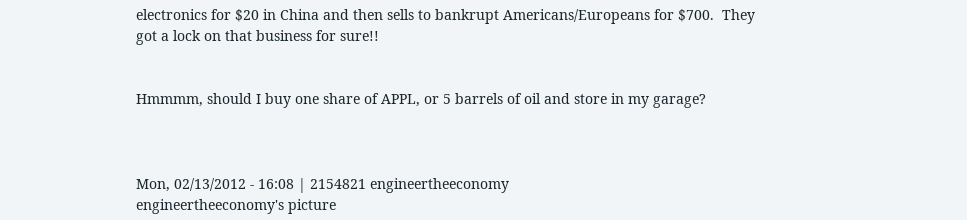electronics for $20 in China and then sells to bankrupt Americans/Europeans for $700.  They got a lock on that business for sure!!


Hmmmm, should I buy one share of APPL, or 5 barrels of oil and store in my garage?



Mon, 02/13/2012 - 16:08 | 2154821 engineertheeconomy
engineertheeconomy's picture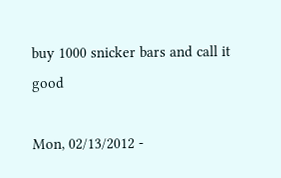buy 1000 snicker bars and call it good

Mon, 02/13/2012 -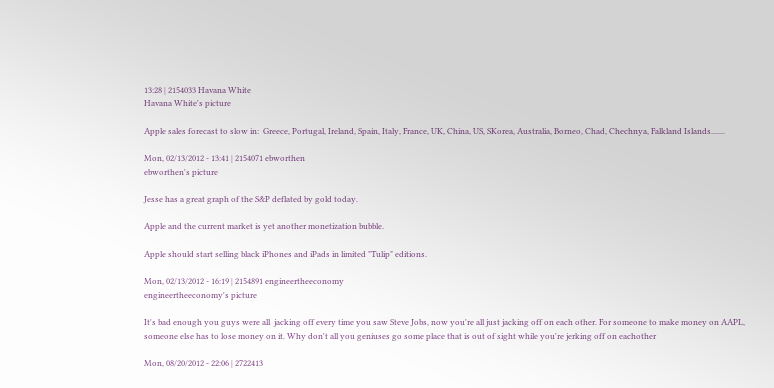13:28 | 2154033 Havana White
Havana White's picture

Apple sales forecast to slow in:  Greece, Portugal, Ireland, Spain, Italy, France, UK, China, US, SKorea, Australia, Borneo, Chad, Chechnya, Falkland Islands.......

Mon, 02/13/2012 - 13:41 | 2154071 ebworthen
ebworthen's picture

Jesse has a great graph of the S&P deflated by gold today.

Apple and the current market is yet another monetization bubble.

Apple should start selling black iPhones and iPads in limited "Tulip" editions.

Mon, 02/13/2012 - 16:19 | 2154891 engineertheeconomy
engineertheeconomy's picture

It's bad enough you guys were all  jacking off every time you saw Steve Jobs, now you're all just jacking off on each other. For someone to make money on AAPL, someone else has to lose money on it. Why don't all you geniuses go some place that is out of sight while you're jerking off on eachother

Mon, 08/20/2012 - 22:06 | 2722413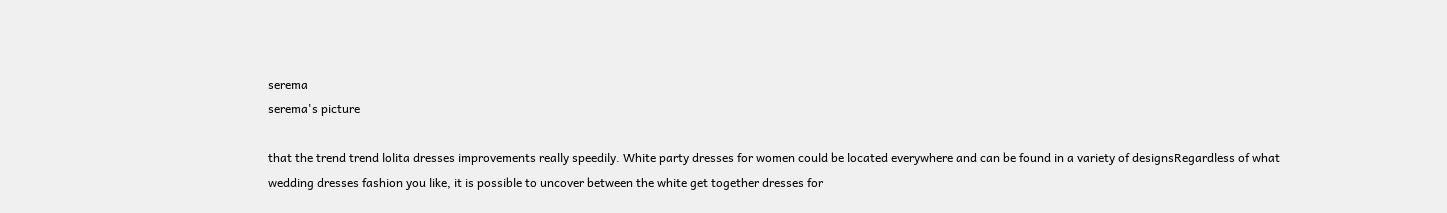serema
serema's picture

that the trend trend lolita dresses improvements really speedily. White party dresses for women could be located everywhere and can be found in a variety of designsRegardless of what wedding dresses fashion you like, it is possible to uncover between the white get together dresses for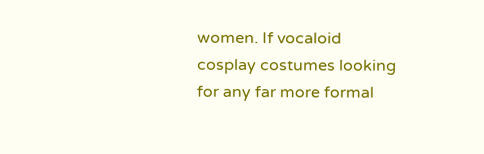women. If vocaloid cosplay costumes looking for any far more formal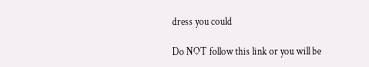dress you could

Do NOT follow this link or you will be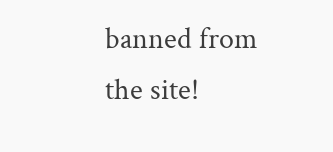banned from the site!